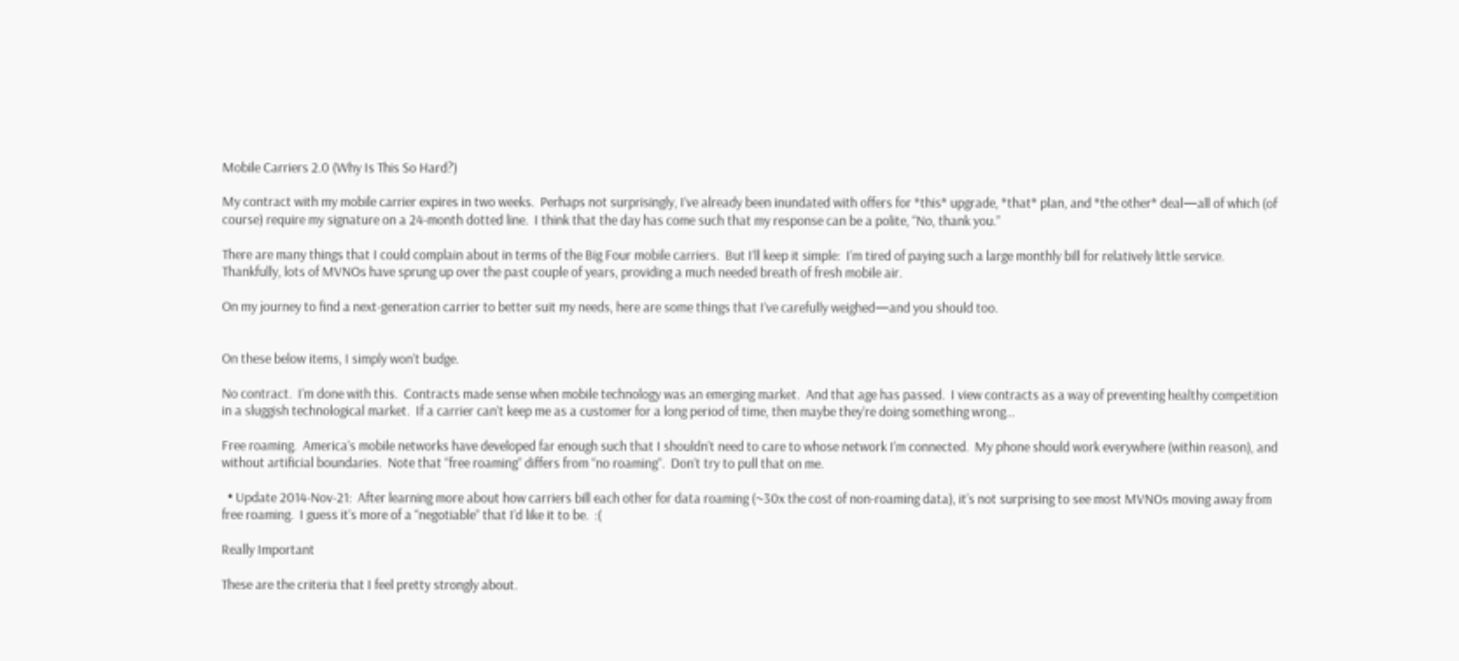Mobile Carriers 2.0 (Why Is This So Hard?)

My contract with my mobile carrier expires in two weeks.  Perhaps not surprisingly, I’ve already been inundated with offers for *this* upgrade, *that* plan, and *the other* deal—all of which (of course) require my signature on a 24-month dotted line.  I think that the day has come such that my response can be a polite, “No, thank you.”

There are many things that I could complain about in terms of the Big Four mobile carriers.  But I’ll keep it simple:  I’m tired of paying such a large monthly bill for relatively little service.  Thankfully, lots of MVNOs have sprung up over the past couple of years, providing a much needed breath of fresh mobile air.

On my journey to find a next-generation carrier to better suit my needs, here are some things that I’ve carefully weighed—and you should too.


On these below items, I simply won’t budge.

No contract.  I’m done with this.  Contracts made sense when mobile technology was an emerging market.  And that age has passed.  I view contracts as a way of preventing healthy competition in a sluggish technological market.  If a carrier can’t keep me as a customer for a long period of time, then maybe they’re doing something wrong…

Free roaming.  America’s mobile networks have developed far enough such that I shouldn’t need to care to whose network I’m connected.  My phone should work everywhere (within reason), and without artificial boundaries.  Note that “free roaming” differs from “no roaming”.  Don’t try to pull that on me.

  • Update 2014-Nov-21:  After learning more about how carriers bill each other for data roaming (~30x the cost of non-roaming data), it’s not surprising to see most MVNOs moving away from free roaming.  I guess it’s more of a “negotiable” that I’d like it to be.  :(

Really Important

These are the criteria that I feel pretty strongly about.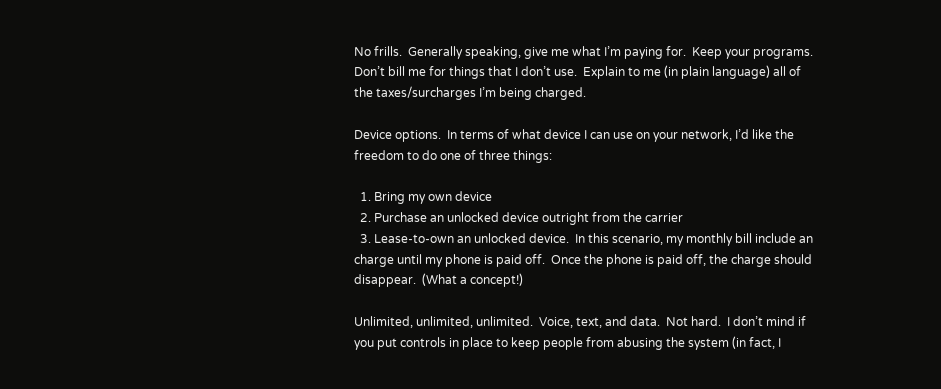No frills.  Generally speaking, give me what I’m paying for.  Keep your programs.  Don’t bill me for things that I don’t use.  Explain to me (in plain language) all of the taxes/surcharges I’m being charged.

Device options.  In terms of what device I can use on your network, I’d like the freedom to do one of three things:

  1. Bring my own device
  2. Purchase an unlocked device outright from the carrier
  3. Lease-to-own an unlocked device.  In this scenario, my monthly bill include an charge until my phone is paid off.  Once the phone is paid off, the charge should disappear.  (What a concept!)

Unlimited, unlimited, unlimited.  Voice, text, and data.  Not hard.  I don’t mind if you put controls in place to keep people from abusing the system (in fact, I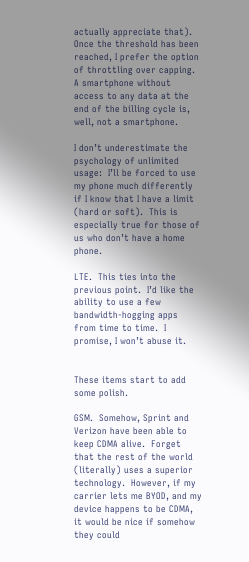actually appreciate that).  Once the threshold has been reached, I prefer the option of throttling over capping.  A smartphone without access to any data at the end of the billing cycle is, well, not a smartphone.

I don’t underestimate the psychology of unlimited usage:  I’ll be forced to use my phone much differently if I know that I have a limit (hard or soft).  This is especially true for those of us who don’t have a home phone.

LTE.  This ties into the previous point.  I’d like the ability to use a few bandwidth-hogging apps from time to time.  I promise, I won’t abuse it.


These items start to add some polish.

GSM.  Somehow, Sprint and Verizon have been able to keep CDMA alive.  Forget that the rest of the world (literally) uses a superior technology.  However, if my carrier lets me BYOD, and my device happens to be CDMA, it would be nice if somehow they could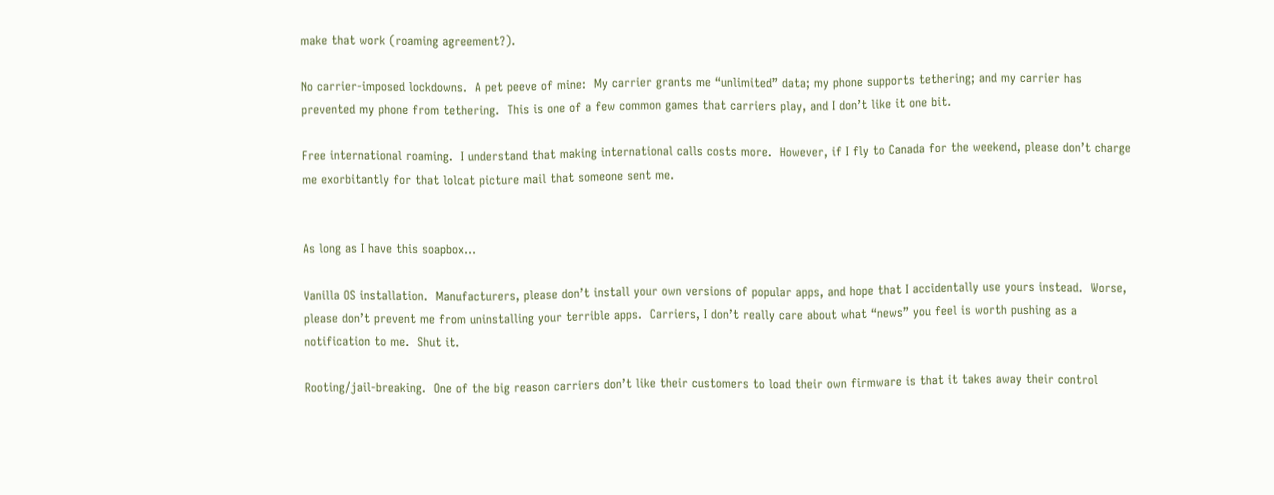make that work (roaming agreement?).

No carrier-imposed lockdowns.  A pet peeve of mine:  My carrier grants me “unlimited” data; my phone supports tethering; and my carrier has prevented my phone from tethering.  This is one of a few common games that carriers play, and I don’t like it one bit.

Free international roaming.  I understand that making international calls costs more.  However, if I fly to Canada for the weekend, please don’t charge me exorbitantly for that lolcat picture mail that someone sent me.


As long as I have this soapbox…

Vanilla OS installation.  Manufacturers, please don’t install your own versions of popular apps, and hope that I accidentally use yours instead.  Worse, please don’t prevent me from uninstalling your terrible apps.  Carriers, I don’t really care about what “news” you feel is worth pushing as a notification to me.  Shut it.

Rooting/jail-breaking.  One of the big reason carriers don’t like their customers to load their own firmware is that it takes away their control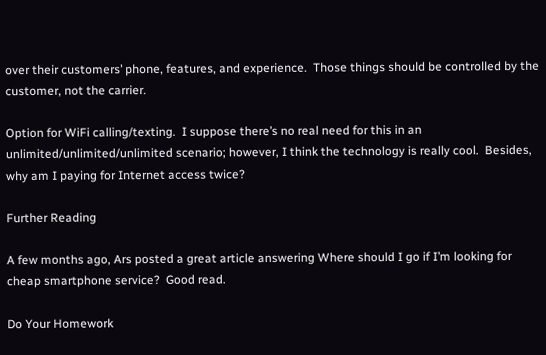over their customers’ phone, features, and experience.  Those things should be controlled by the customer, not the carrier.

Option for WiFi calling/texting.  I suppose there’s no real need for this in an unlimited/unlimited/unlimited scenario; however, I think the technology is really cool.  Besides, why am I paying for Internet access twice?

Further Reading

A few months ago, Ars posted a great article answering Where should I go if I’m looking for cheap smartphone service?  Good read.

Do Your Homework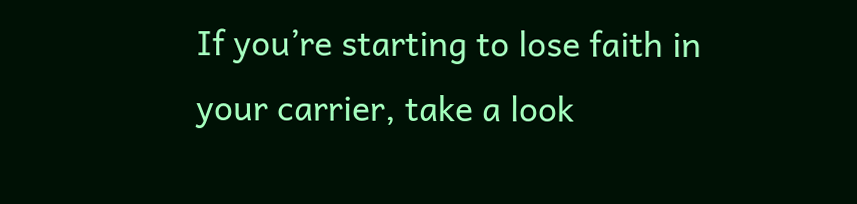If you’re starting to lose faith in your carrier, take a look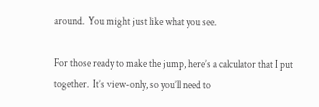around.  You might just like what you see.

For those ready to make the jump, here’s a calculator that I put together.  It’s view-only, so you’ll need to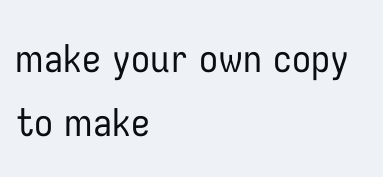make your own copy to make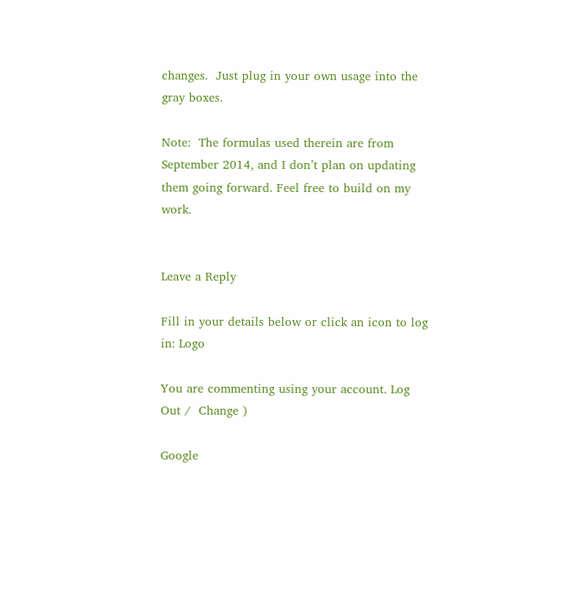changes.  Just plug in your own usage into the gray boxes.

Note:  The formulas used therein are from September 2014, and I don’t plan on updating them going forward. Feel free to build on my work.


Leave a Reply

Fill in your details below or click an icon to log in: Logo

You are commenting using your account. Log Out /  Change )

Google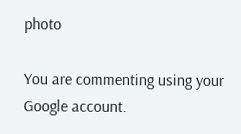photo

You are commenting using your Google account.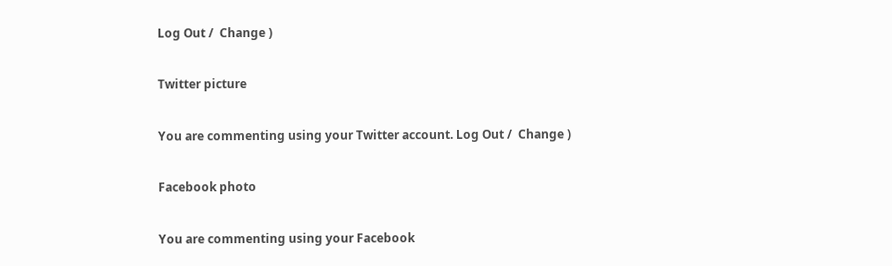Log Out /  Change )

Twitter picture

You are commenting using your Twitter account. Log Out /  Change )

Facebook photo

You are commenting using your Facebook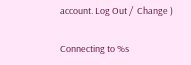account. Log Out /  Change )

Connecting to %s